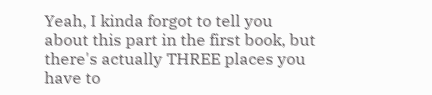Yeah, I kinda forgot to tell you about this part in the first book, but there's actually THREE places you have to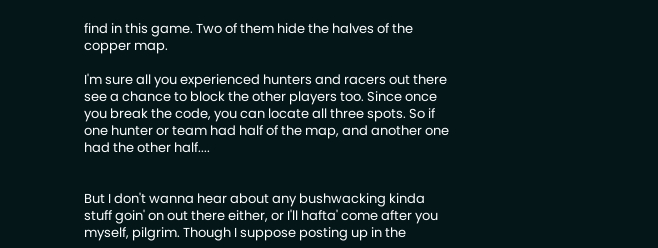find in this game. Two of them hide the halves of the copper map.

I'm sure all you experienced hunters and racers out there see a chance to block the other players too. Since once you break the code, you can locate all three spots. So if one hunter or team had half of the map, and another one had the other half....


But I don't wanna hear about any bushwacking kinda stuff goin' on out there either, or I'll hafta' come after you myself, pilgrim. Though I suppose posting up in the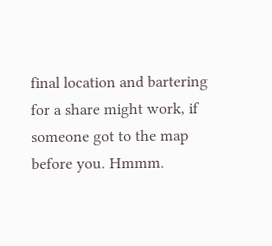final location and bartering for a share might work, if someone got to the map before you. Hmmm.